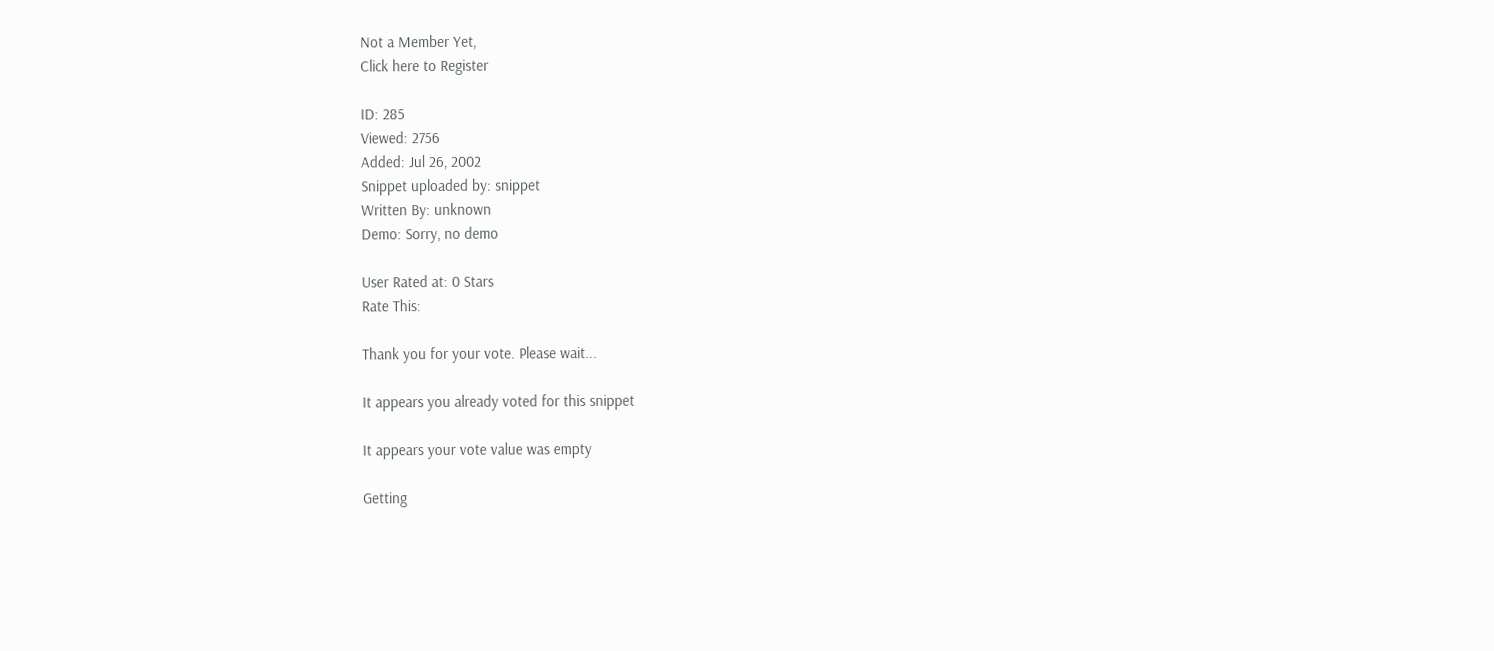Not a Member Yet,
Click here to Register

ID: 285
Viewed: 2756
Added: Jul 26, 2002
Snippet uploaded by: snippet
Written By: unknown
Demo: Sorry, no demo

User Rated at: 0 Stars
Rate This:

Thank you for your vote. Please wait...

It appears you already voted for this snippet

It appears your vote value was empty

Getting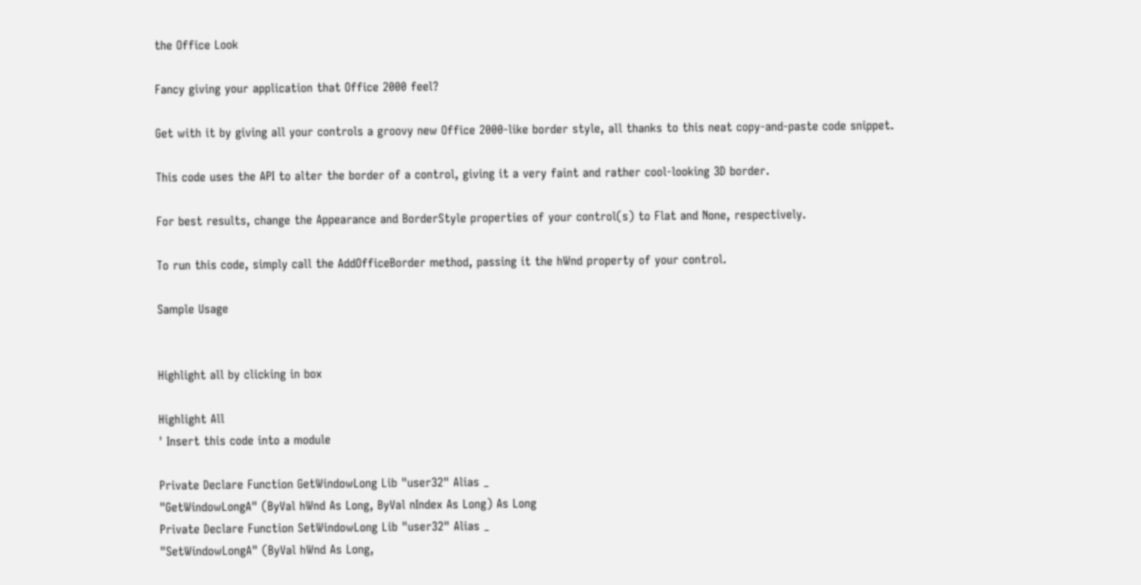the Office Look

Fancy giving your application that Office 2000 feel?

Get with it by giving all your controls a groovy new Office 2000-like border style, all thanks to this neat copy-and-paste code snippet.

This code uses the API to alter the border of a control, giving it a very faint and rather cool-looking 3D border.

For best results, change the Appearance and BorderStyle properties of your control(s) to Flat and None, respectively.

To run this code, simply call the AddOfficeBorder method, passing it the hWnd property of your control.

Sample Usage


Highlight all by clicking in box

Highlight All
' Insert this code into a module

Private Declare Function GetWindowLong Lib "user32" Alias _
"GetWindowLongA" (ByVal hWnd As Long, ByVal nIndex As Long) As Long
Private Declare Function SetWindowLong Lib "user32" Alias _
"SetWindowLongA" (ByVal hWnd As Long,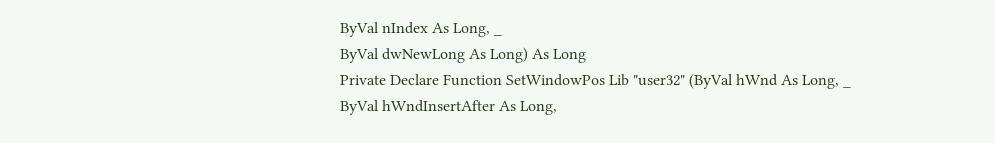ByVal nIndex As Long, _
ByVal dwNewLong As Long) As Long
Private Declare Function SetWindowPos Lib "user32" (ByVal hWnd As Long, _
ByVal hWndInsertAfter As Long,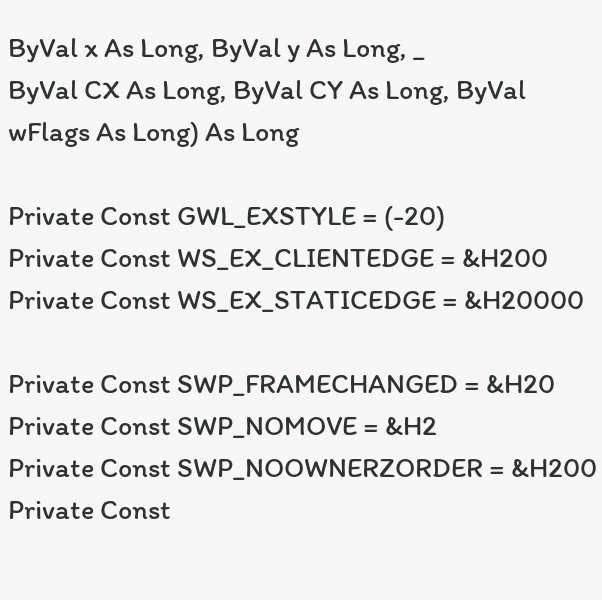ByVal x As Long, ByVal y As Long, _
ByVal CX As Long, ByVal CY As Long, ByVal wFlags As Long) As Long

Private Const GWL_EXSTYLE = (-20)
Private Const WS_EX_CLIENTEDGE = &H200
Private Const WS_EX_STATICEDGE = &H20000

Private Const SWP_FRAMECHANGED = &H20
Private Const SWP_NOMOVE = &H2
Private Const SWP_NOOWNERZORDER = &H200
Private Const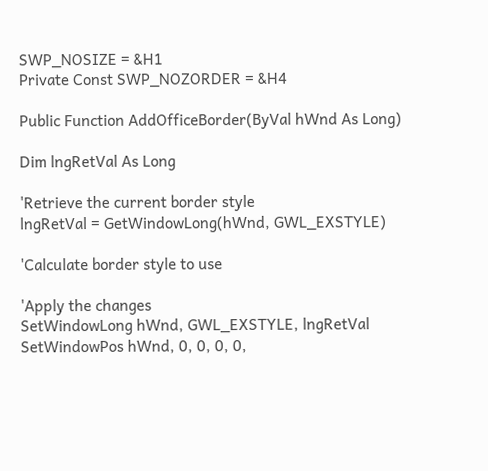SWP_NOSIZE = &H1
Private Const SWP_NOZORDER = &H4

Public Function AddOfficeBorder(ByVal hWnd As Long)

Dim lngRetVal As Long

'Retrieve the current border style
lngRetVal = GetWindowLong(hWnd, GWL_EXSTYLE)

'Calculate border style to use

'Apply the changes
SetWindowLong hWnd, GWL_EXSTYLE, lngRetVal
SetWindowPos hWnd, 0, 0, 0, 0,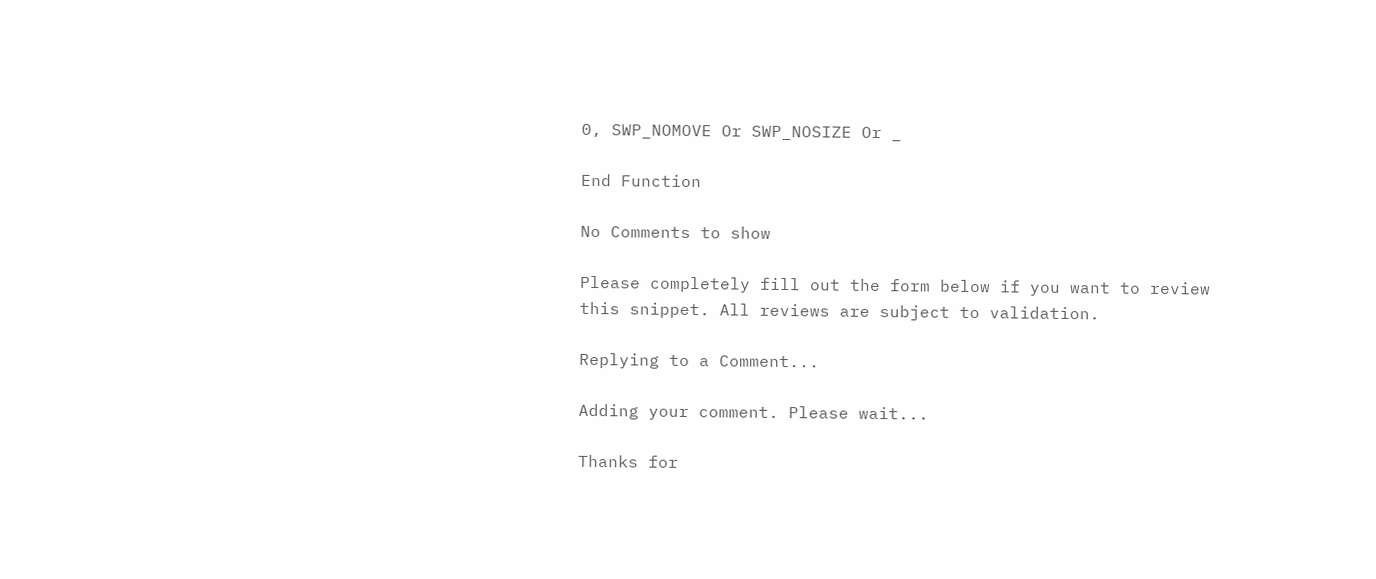0, SWP_NOMOVE Or SWP_NOSIZE Or _

End Function

No Comments to show

Please completely fill out the form below if you want to review this snippet. All reviews are subject to validation.

Replying to a Comment...

Adding your comment. Please wait...

Thanks for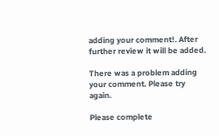adding your comment!. After further review it will be added.

There was a problem adding your comment. Please try again.

Please complete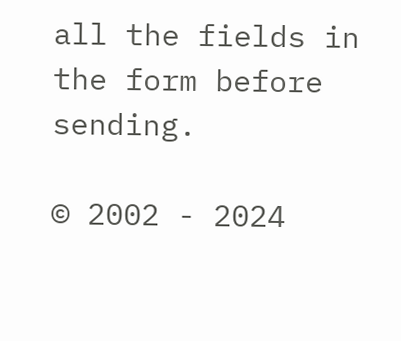all the fields in the form before sending.

© 2002 - 2024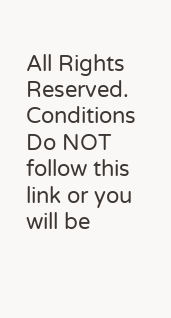All Rights Reserved. Conditions
Do NOT follow this link or you will be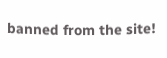banned from the site!